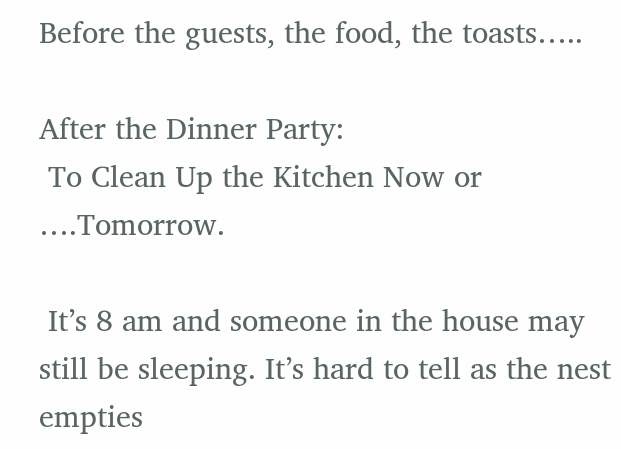Before the guests, the food, the toasts…..

After the Dinner Party:
 To Clean Up the Kitchen Now or ….Tomorrow.

 It’s 8 am and someone in the house may still be sleeping. It’s hard to tell as the nest empties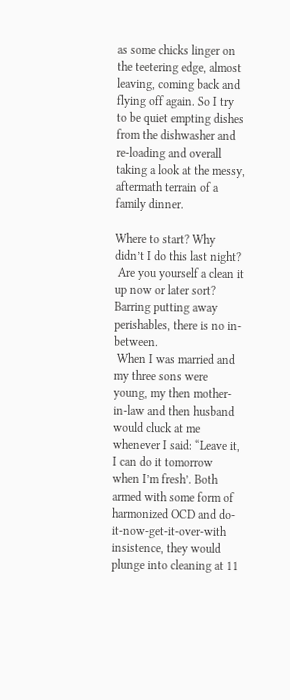as some chicks linger on the teetering edge, almost leaving, coming back and flying off again. So I try to be quiet empting dishes from the dishwasher and re-loading and overall taking a look at the messy, aftermath terrain of a family dinner.

Where to start? Why didn’t I do this last night?
 Are you yourself a clean it up now or later sort? Barring putting away perishables, there is no in-between.
 When I was married and my three sons were young, my then mother-in-law and then husband would cluck at me whenever I said: “Leave it, I can do it tomorrow when I’m fresh’. Both armed with some form of harmonized OCD and do-it-now-get-it-over-with insistence, they would plunge into cleaning at 11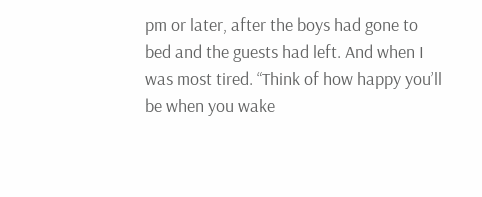pm or later, after the boys had gone to bed and the guests had left. And when I was most tired. “Think of how happy you’ll be when you wake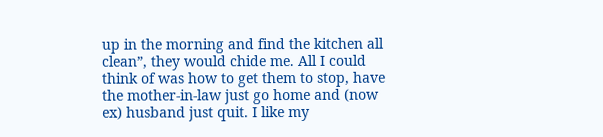up in the morning and find the kitchen all clean”, they would chide me. All I could think of was how to get them to stop, have the mother-in-law just go home and (now ex) husband just quit. I like my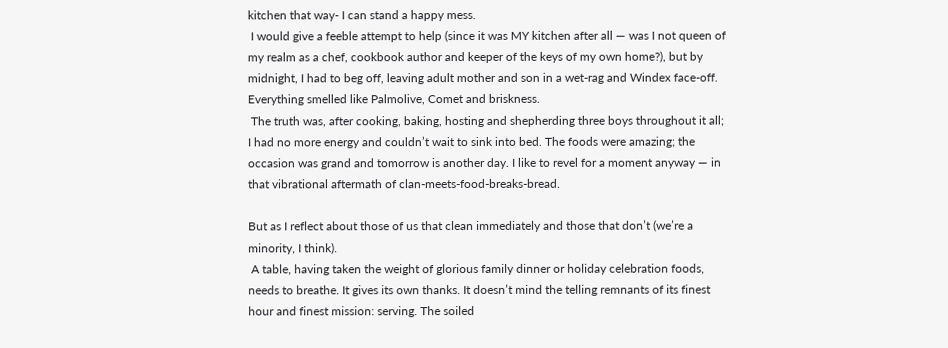kitchen that way- I can stand a happy mess.
 I would give a feeble attempt to help (since it was MY kitchen after all — was I not queen of my realm as a chef, cookbook author and keeper of the keys of my own home?), but by midnight, I had to beg off, leaving adult mother and son in a wet-rag and Windex face-off. Everything smelled like Palmolive, Comet and briskness.
 The truth was, after cooking, baking, hosting and shepherding three boys throughout it all; I had no more energy and couldn’t wait to sink into bed. The foods were amazing; the occasion was grand and tomorrow is another day. I like to revel for a moment anyway — in that vibrational aftermath of clan-meets-food-breaks-bread.

But as I reflect about those of us that clean immediately and those that don’t (we’re a minority, I think).
 A table, having taken the weight of glorious family dinner or holiday celebration foods, needs to breathe. It gives its own thanks. It doesn’t mind the telling remnants of its finest hour and finest mission: serving. The soiled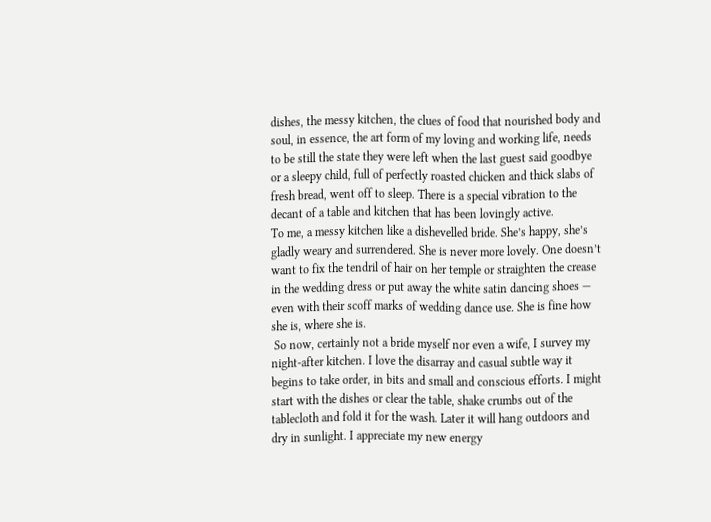dishes, the messy kitchen, the clues of food that nourished body and soul, in essence, the art form of my loving and working life, needs to be still the state they were left when the last guest said goodbye or a sleepy child, full of perfectly roasted chicken and thick slabs of fresh bread, went off to sleep. There is a special vibration to the decant of a table and kitchen that has been lovingly active.
To me, a messy kitchen like a dishevelled bride. She’s happy, she’s gladly weary and surrendered. She is never more lovely. One doesn’t want to fix the tendril of hair on her temple or straighten the crease in the wedding dress or put away the white satin dancing shoes — even with their scoff marks of wedding dance use. She is fine how she is, where she is.
 So now, certainly not a bride myself nor even a wife, I survey my night-after kitchen. I love the disarray and casual subtle way it begins to take order, in bits and small and conscious efforts. I might start with the dishes or clear the table, shake crumbs out of the tablecloth and fold it for the wash. Later it will hang outdoors and dry in sunlight. I appreciate my new energy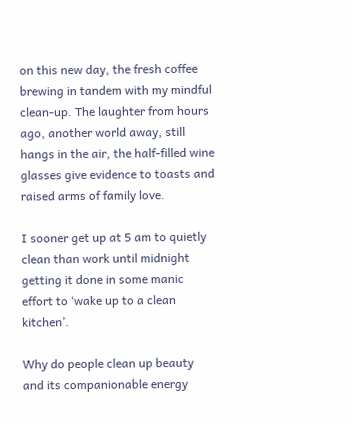on this new day, the fresh coffee brewing in tandem with my mindful clean-up. The laughter from hours ago, another world away, still hangs in the air, the half-filled wine glasses give evidence to toasts and raised arms of family love.

I sooner get up at 5 am to quietly clean than work until midnight getting it done in some manic effort to ‘wake up to a clean kitchen’.

Why do people clean up beauty and its companionable energy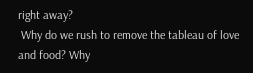right away?
 Why do we rush to remove the tableau of love and food? Why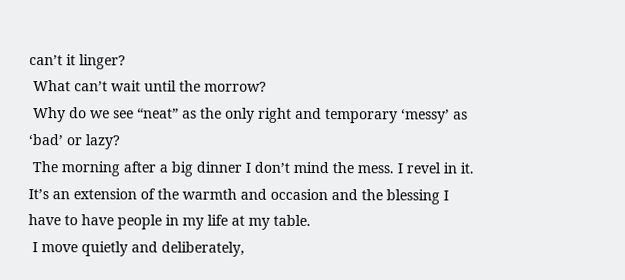can’t it linger?
 What can’t wait until the morrow?
 Why do we see “neat” as the only right and temporary ‘messy’ as ‘bad’ or lazy?
 The morning after a big dinner I don’t mind the mess. I revel in it. It’s an extension of the warmth and occasion and the blessing I have to have people in my life at my table.
 I move quietly and deliberately,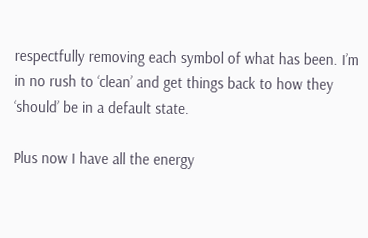respectfully removing each symbol of what has been. I’m in no rush to ‘clean’ and get things back to how they ‘should’ be in a default state.

Plus now I have all the energy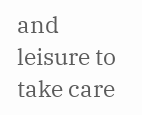and leisure to take care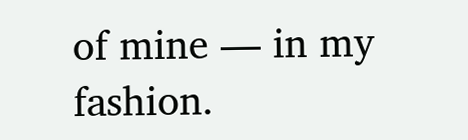of mine — in my fashion.